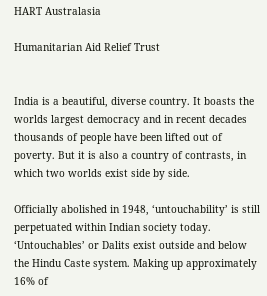HART Australasia

Humanitarian Aid Relief Trust


India is a beautiful, diverse country. It boasts the worlds largest democracy and in recent decades thousands of people have been lifted out of poverty. But it is also a country of contrasts, in which two worlds exist side by side.

Officially abolished in 1948, ‘untouchability’ is still perpetuated within Indian society today. ‘Untouchables’ or Dalits exist outside and below the Hindu Caste system. Making up approximately 16% of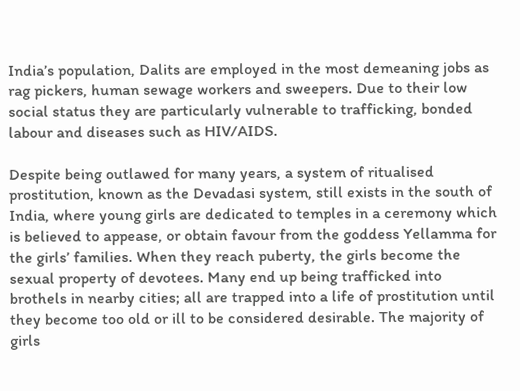India’s population, Dalits are employed in the most demeaning jobs as rag pickers, human sewage workers and sweepers. Due to their low social status they are particularly vulnerable to trafficking, bonded labour and diseases such as HIV/AIDS.

Despite being outlawed for many years, a system of ritualised prostitution, known as the Devadasi system, still exists in the south of India, where young girls are dedicated to temples in a ceremony which is believed to appease, or obtain favour from the goddess Yellamma for the girls’ families. When they reach puberty, the girls become the sexual property of devotees. Many end up being trafficked into brothels in nearby cities; all are trapped into a life of prostitution until they become too old or ill to be considered desirable. The majority of girls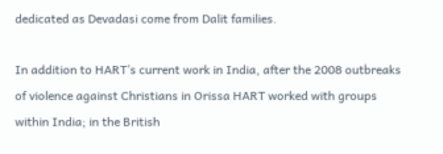dedicated as Devadasi come from Dalit families.

In addition to HART’s current work in India, after the 2008 outbreaks of violence against Christians in Orissa HART worked with groups within India; in the British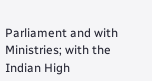Parliament and with Ministries; with the Indian High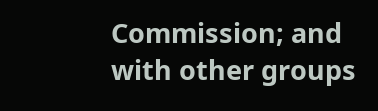Commission; and with other groups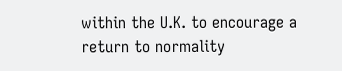within the U.K. to encourage a return to normality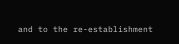and to the re-establishment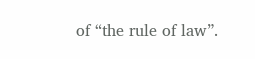of “the rule of law”.